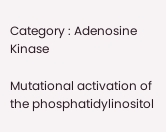Category : Adenosine Kinase

Mutational activation of the phosphatidylinositol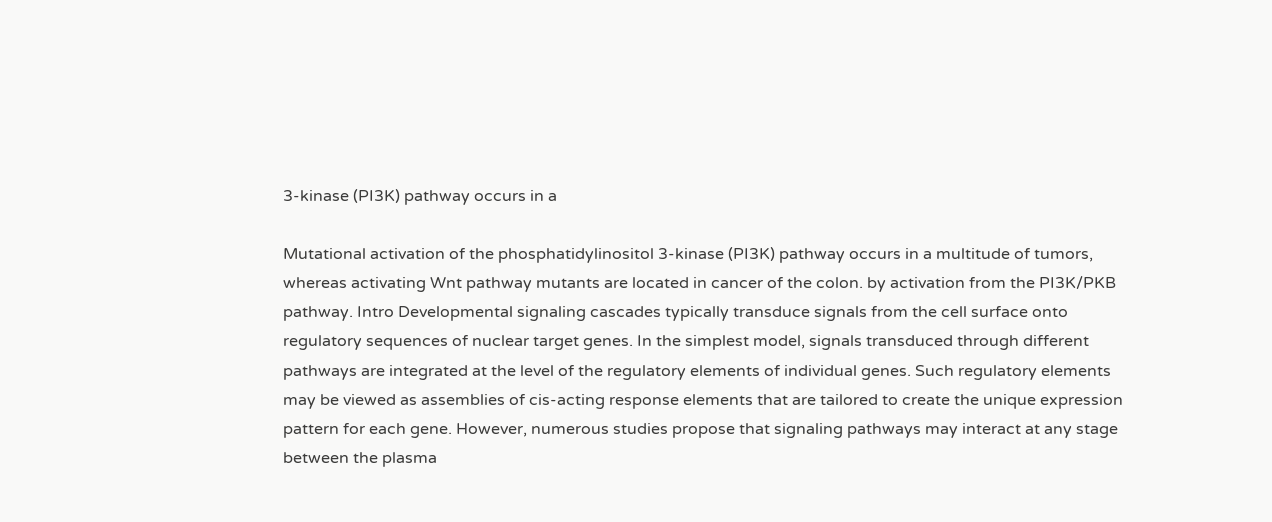3-kinase (PI3K) pathway occurs in a

Mutational activation of the phosphatidylinositol 3-kinase (PI3K) pathway occurs in a multitude of tumors, whereas activating Wnt pathway mutants are located in cancer of the colon. by activation from the PI3K/PKB pathway. Intro Developmental signaling cascades typically transduce signals from the cell surface onto regulatory sequences of nuclear target genes. In the simplest model, signals transduced through different pathways are integrated at the level of the regulatory elements of individual genes. Such regulatory elements may be viewed as assemblies of cis-acting response elements that are tailored to create the unique expression pattern for each gene. However, numerous studies propose that signaling pathways may interact at any stage between the plasma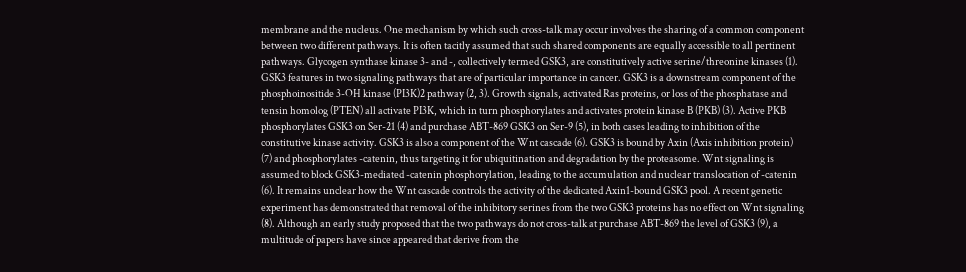membrane and the nucleus. One mechanism by which such cross-talk may occur involves the sharing of a common component between two different pathways. It is often tacitly assumed that such shared components are equally accessible to all pertinent pathways. Glycogen synthase kinase 3- and -, collectively termed GSK3, are constitutively active serine/threonine kinases (1). GSK3 features in two signaling pathways that are of particular importance in cancer. GSK3 is a downstream component of the phosphoinositide 3-OH kinase (PI3K)2 pathway (2, 3). Growth signals, activated Ras proteins, or loss of the phosphatase and tensin homolog (PTEN) all activate PI3K, which in turn phosphorylates and activates protein kinase B (PKB) (3). Active PKB phosphorylates GSK3 on Ser-21 (4) and purchase ABT-869 GSK3 on Ser-9 (5), in both cases leading to inhibition of the constitutive kinase activity. GSK3 is also a component of the Wnt cascade (6). GSK3 is bound by Axin (Axis inhibition protein) (7) and phosphorylates -catenin, thus targeting it for ubiquitination and degradation by the proteasome. Wnt signaling is assumed to block GSK3-mediated -catenin phosphorylation, leading to the accumulation and nuclear translocation of -catenin (6). It remains unclear how the Wnt cascade controls the activity of the dedicated Axin1-bound GSK3 pool. A recent genetic experiment has demonstrated that removal of the inhibitory serines from the two GSK3 proteins has no effect on Wnt signaling (8). Although an early study proposed that the two pathways do not cross-talk at purchase ABT-869 the level of GSK3 (9), a multitude of papers have since appeared that derive from the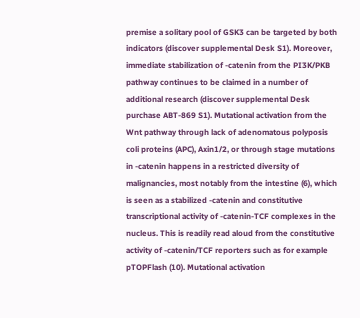premise a solitary pool of GSK3 can be targeted by both indicators (discover supplemental Desk S1). Moreover, immediate stabilization of -catenin from the PI3K/PKB pathway continues to be claimed in a number of additional research (discover supplemental Desk purchase ABT-869 S1). Mutational activation from the Wnt pathway through lack of adenomatous polyposis coli proteins (APC), Axin1/2, or through stage mutations in -catenin happens in a restricted diversity of malignancies, most notably from the intestine (6), which is seen as a stabilized -catenin and constitutive transcriptional activity of -catenin-TCF complexes in the nucleus. This is readily read aloud from the constitutive activity of -catenin/TCF reporters such as for example pTOPFlash (10). Mutational activation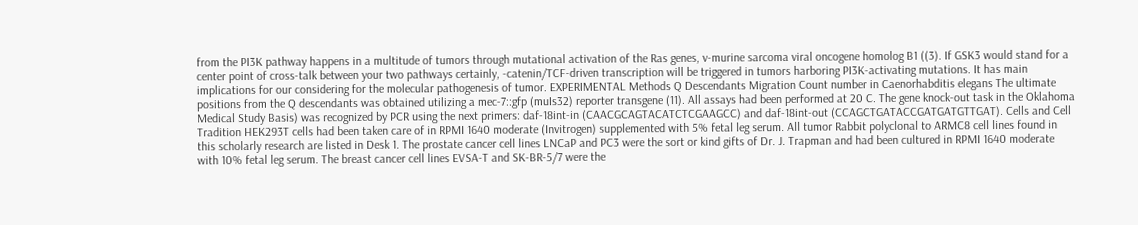from the PI3K pathway happens in a multitude of tumors through mutational activation of the Ras genes, v-murine sarcoma viral oncogene homolog B1 ((3). If GSK3 would stand for a center point of cross-talk between your two pathways certainly, -catenin/TCF-driven transcription will be triggered in tumors harboring PI3K-activating mutations. It has main implications for our considering for the molecular pathogenesis of tumor. EXPERIMENTAL Methods Q Descendants Migration Count number in Caenorhabditis elegans The ultimate positions from the Q descendants was obtained utilizing a mec-7::gfp (muIs32) reporter transgene (11). All assays had been performed at 20 C. The gene knock-out task in the Oklahoma Medical Study Basis) was recognized by PCR using the next primers: daf-18int-in (CAACGCAGTACATCTCGAAGCC) and daf-18int-out (CCAGCTGATACCGATGATGTTGAT). Cells and Cell Tradition HEK293T cells had been taken care of in RPMI 1640 moderate (Invitrogen) supplemented with 5% fetal leg serum. All tumor Rabbit polyclonal to ARMC8 cell lines found in this scholarly research are listed in Desk 1. The prostate cancer cell lines LNCaP and PC3 were the sort or kind gifts of Dr. J. Trapman and had been cultured in RPMI 1640 moderate with 10% fetal leg serum. The breast cancer cell lines EVSA-T and SK-BR-5/7 were the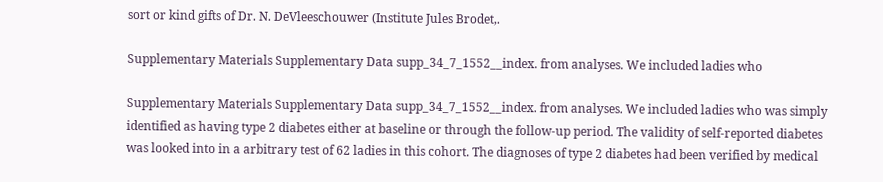sort or kind gifts of Dr. N. DeVleeschouwer (Institute Jules Brodet,.

Supplementary Materials Supplementary Data supp_34_7_1552__index. from analyses. We included ladies who

Supplementary Materials Supplementary Data supp_34_7_1552__index. from analyses. We included ladies who was simply identified as having type 2 diabetes either at baseline or through the follow-up period. The validity of self-reported diabetes was looked into in a arbitrary test of 62 ladies in this cohort. The diagnoses of type 2 diabetes had been verified by medical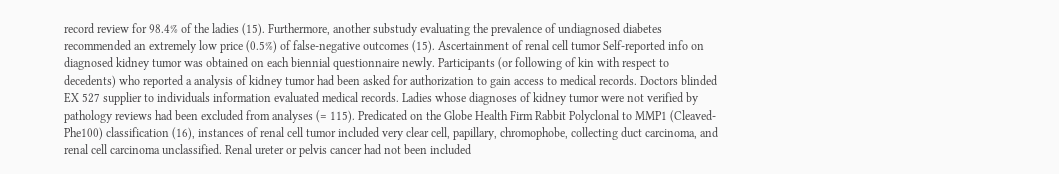record review for 98.4% of the ladies (15). Furthermore, another substudy evaluating the prevalence of undiagnosed diabetes recommended an extremely low price (0.5%) of false-negative outcomes (15). Ascertainment of renal cell tumor Self-reported info on diagnosed kidney tumor was obtained on each biennial questionnaire newly. Participants (or following of kin with respect to decedents) who reported a analysis of kidney tumor had been asked for authorization to gain access to medical records. Doctors blinded EX 527 supplier to individuals information evaluated medical records. Ladies whose diagnoses of kidney tumor were not verified by pathology reviews had been excluded from analyses (= 115). Predicated on the Globe Health Firm Rabbit Polyclonal to MMP1 (Cleaved-Phe100) classification (16), instances of renal cell tumor included very clear cell, papillary, chromophobe, collecting duct carcinoma, and renal cell carcinoma unclassified. Renal ureter or pelvis cancer had not been included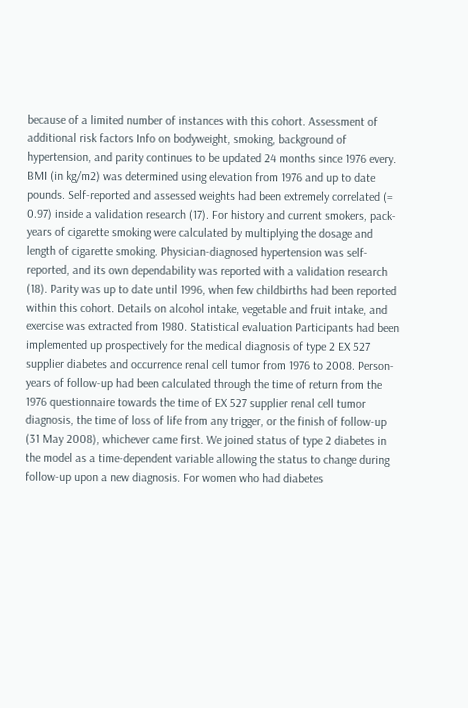because of a limited number of instances with this cohort. Assessment of additional risk factors Info on bodyweight, smoking, background of hypertension, and parity continues to be updated 24 months since 1976 every. BMI (in kg/m2) was determined using elevation from 1976 and up to date pounds. Self-reported and assessed weights had been extremely correlated (= 0.97) inside a validation research (17). For history and current smokers, pack-years of cigarette smoking were calculated by multiplying the dosage and length of cigarette smoking. Physician-diagnosed hypertension was self-reported, and its own dependability was reported with a validation research (18). Parity was up to date until 1996, when few childbirths had been reported within this cohort. Details on alcohol intake, vegetable and fruit intake, and exercise was extracted from 1980. Statistical evaluation Participants had been implemented up prospectively for the medical diagnosis of type 2 EX 527 supplier diabetes and occurrence renal cell tumor from 1976 to 2008. Person-years of follow-up had been calculated through the time of return from the 1976 questionnaire towards the time of EX 527 supplier renal cell tumor diagnosis, the time of loss of life from any trigger, or the finish of follow-up (31 May 2008), whichever came first. We joined status of type 2 diabetes in the model as a time-dependent variable allowing the status to change during follow-up upon a new diagnosis. For women who had diabetes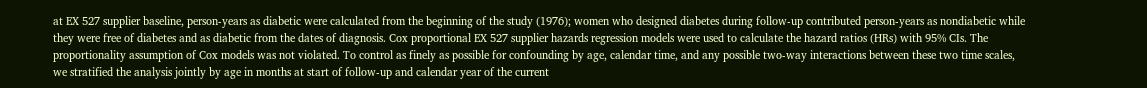at EX 527 supplier baseline, person-years as diabetic were calculated from the beginning of the study (1976); women who designed diabetes during follow-up contributed person-years as nondiabetic while they were free of diabetes and as diabetic from the dates of diagnosis. Cox proportional EX 527 supplier hazards regression models were used to calculate the hazard ratios (HRs) with 95% CIs. The proportionality assumption of Cox models was not violated. To control as finely as possible for confounding by age, calendar time, and any possible two-way interactions between these two time scales, we stratified the analysis jointly by age in months at start of follow-up and calendar year of the current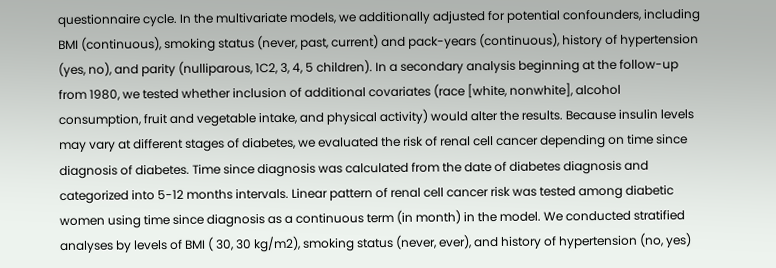questionnaire cycle. In the multivariate models, we additionally adjusted for potential confounders, including BMI (continuous), smoking status (never, past, current) and pack-years (continuous), history of hypertension (yes, no), and parity (nulliparous, 1C2, 3, 4, 5 children). In a secondary analysis beginning at the follow-up from 1980, we tested whether inclusion of additional covariates (race [white, nonwhite], alcohol consumption, fruit and vegetable intake, and physical activity) would alter the results. Because insulin levels may vary at different stages of diabetes, we evaluated the risk of renal cell cancer depending on time since diagnosis of diabetes. Time since diagnosis was calculated from the date of diabetes diagnosis and categorized into 5-12 months intervals. Linear pattern of renal cell cancer risk was tested among diabetic women using time since diagnosis as a continuous term (in month) in the model. We conducted stratified analyses by levels of BMI ( 30, 30 kg/m2), smoking status (never, ever), and history of hypertension (no, yes)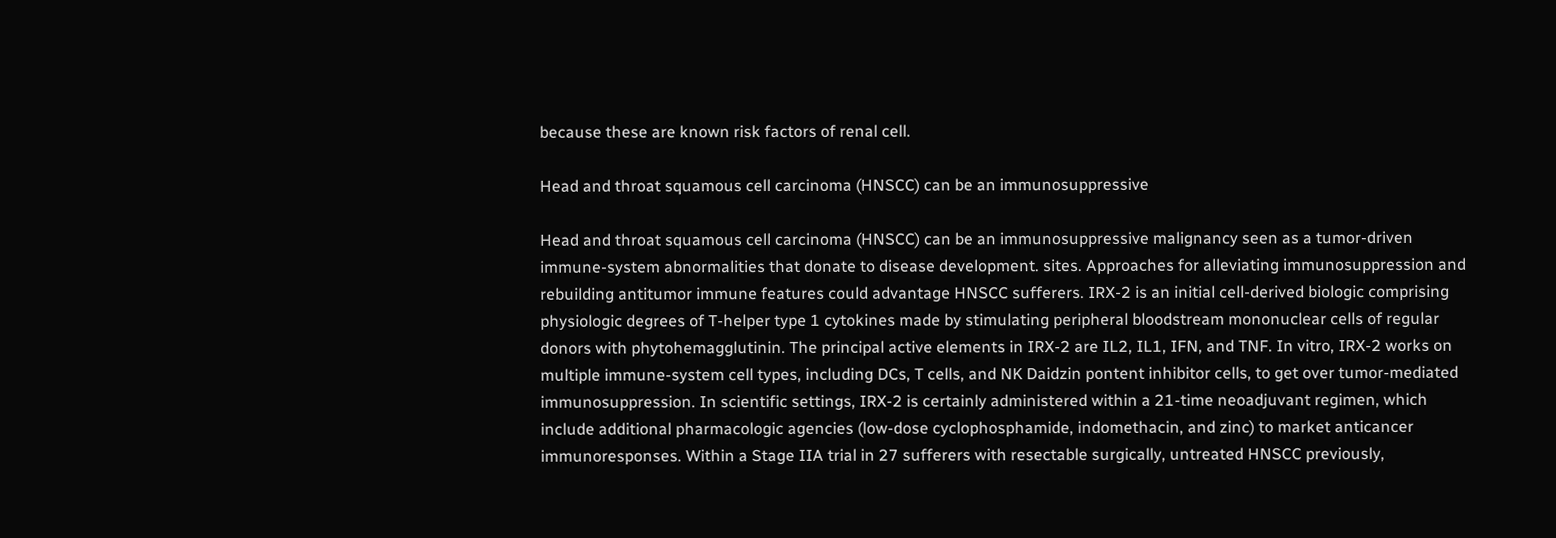because these are known risk factors of renal cell.

Head and throat squamous cell carcinoma (HNSCC) can be an immunosuppressive

Head and throat squamous cell carcinoma (HNSCC) can be an immunosuppressive malignancy seen as a tumor-driven immune-system abnormalities that donate to disease development. sites. Approaches for alleviating immunosuppression and rebuilding antitumor immune features could advantage HNSCC sufferers. IRX-2 is an initial cell-derived biologic comprising physiologic degrees of T-helper type 1 cytokines made by stimulating peripheral bloodstream mononuclear cells of regular donors with phytohemagglutinin. The principal active elements in IRX-2 are IL2, IL1, IFN, and TNF. In vitro, IRX-2 works on multiple immune-system cell types, including DCs, T cells, and NK Daidzin pontent inhibitor cells, to get over tumor-mediated immunosuppression. In scientific settings, IRX-2 is certainly administered within a 21-time neoadjuvant regimen, which include additional pharmacologic agencies (low-dose cyclophosphamide, indomethacin, and zinc) to market anticancer immunoresponses. Within a Stage IIA trial in 27 sufferers with resectable surgically, untreated HNSCC previously,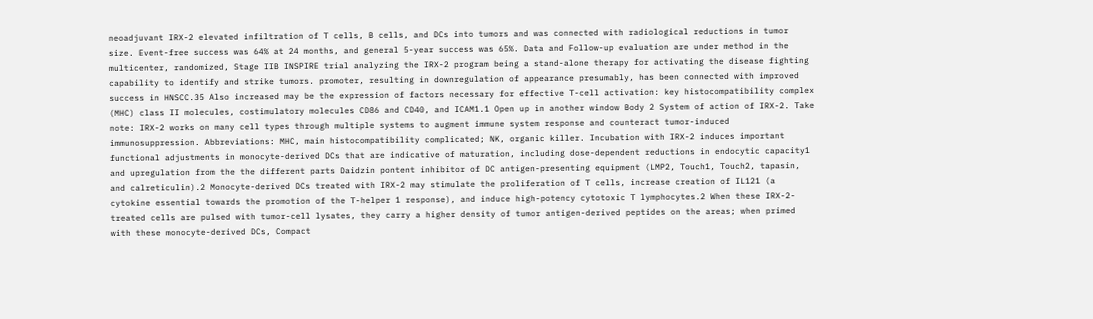neoadjuvant IRX-2 elevated infiltration of T cells, B cells, and DCs into tumors and was connected with radiological reductions in tumor size. Event-free success was 64% at 24 months, and general 5-year success was 65%. Data and Follow-up evaluation are under method in the multicenter, randomized, Stage IIB INSPIRE trial analyzing the IRX-2 program being a stand-alone therapy for activating the disease fighting capability to identify and strike tumors. promoter, resulting in downregulation of appearance presumably, has been connected with improved success in HNSCC.35 Also increased may be the expression of factors necessary for effective T-cell activation: key histocompatibility complex (MHC) class II molecules, costimulatory molecules CD86 and CD40, and ICAM1.1 Open up in another window Body 2 System of action of IRX-2. Take note: IRX-2 works on many cell types through multiple systems to augment immune system response and counteract tumor-induced immunosuppression. Abbreviations: MHC, main histocompatibility complicated; NK, organic killer. Incubation with IRX-2 induces important functional adjustments in monocyte-derived DCs that are indicative of maturation, including dose-dependent reductions in endocytic capacity1 and upregulation from the the different parts Daidzin pontent inhibitor of DC antigen-presenting equipment (LMP2, Touch1, Touch2, tapasin, and calreticulin).2 Monocyte-derived DCs treated with IRX-2 may stimulate the proliferation of T cells, increase creation of IL121 (a cytokine essential towards the promotion of the T-helper 1 response), and induce high-potency cytotoxic T lymphocytes.2 When these IRX-2-treated cells are pulsed with tumor-cell lysates, they carry a higher density of tumor antigen-derived peptides on the areas; when primed with these monocyte-derived DCs, Compact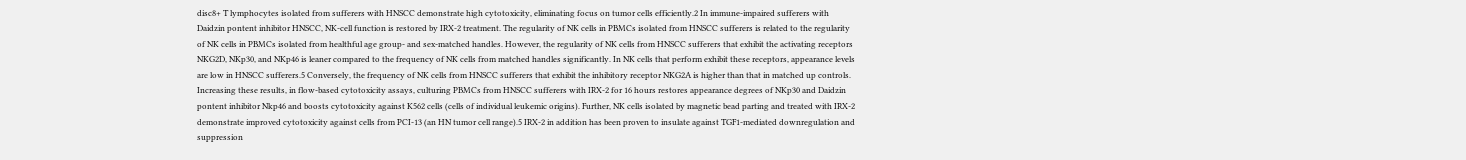disc8+ T lymphocytes isolated from sufferers with HNSCC demonstrate high cytotoxicity, eliminating focus on tumor cells efficiently.2 In immune-impaired sufferers with Daidzin pontent inhibitor HNSCC, NK-cell function is restored by IRX-2 treatment. The regularity of NK cells in PBMCs isolated from HNSCC sufferers is related to the regularity of NK cells in PBMCs isolated from healthful age group- and sex-matched handles. However, the regularity of NK cells from HNSCC sufferers that exhibit the activating receptors NKG2D, NKp30, and NKp46 is leaner compared to the frequency of NK cells from matched handles significantly. In NK cells that perform exhibit these receptors, appearance levels are low in HNSCC sufferers.5 Conversely, the frequency of NK cells from HNSCC sufferers that exhibit the inhibitory receptor NKG2A is higher than that in matched up controls. Increasing these results, in flow-based cytotoxicity assays, culturing PBMCs from HNSCC sufferers with IRX-2 for 16 hours restores appearance degrees of NKp30 and Daidzin pontent inhibitor Nkp46 and boosts cytotoxicity against K562 cells (cells of individual leukemic origins). Further, NK cells isolated by magnetic bead parting and treated with IRX-2 demonstrate improved cytotoxicity against cells from PCI-13 (an HN tumor cell range).5 IRX-2 in addition has been proven to insulate against TGF1-mediated downregulation and suppression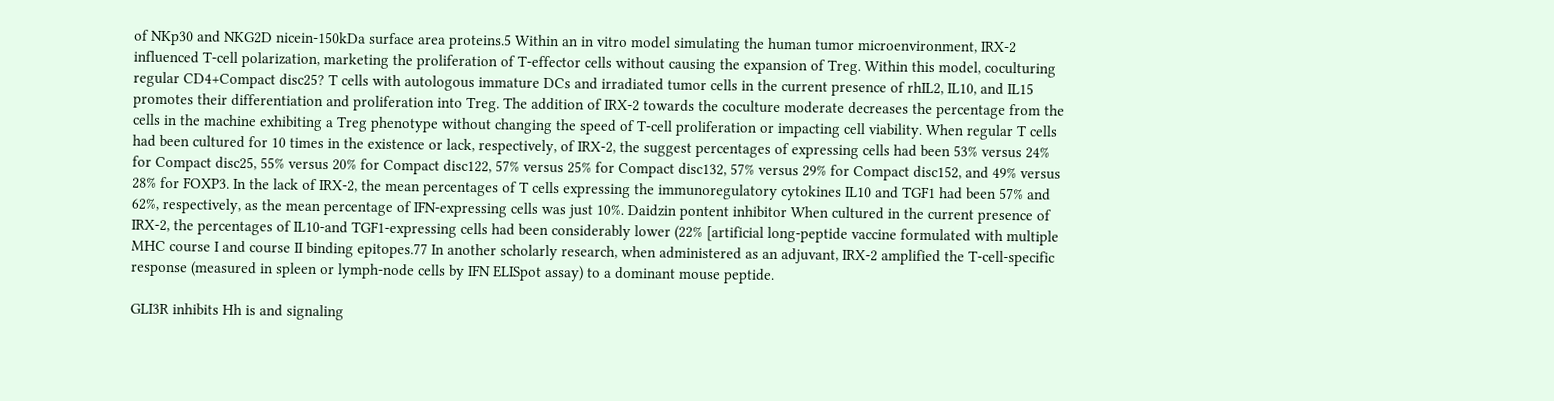of NKp30 and NKG2D nicein-150kDa surface area proteins.5 Within an in vitro model simulating the human tumor microenvironment, IRX-2 influenced T-cell polarization, marketing the proliferation of T-effector cells without causing the expansion of Treg. Within this model, coculturing regular CD4+Compact disc25? T cells with autologous immature DCs and irradiated tumor cells in the current presence of rhIL2, IL10, and IL15 promotes their differentiation and proliferation into Treg. The addition of IRX-2 towards the coculture moderate decreases the percentage from the cells in the machine exhibiting a Treg phenotype without changing the speed of T-cell proliferation or impacting cell viability. When regular T cells had been cultured for 10 times in the existence or lack, respectively, of IRX-2, the suggest percentages of expressing cells had been 53% versus 24% for Compact disc25, 55% versus 20% for Compact disc122, 57% versus 25% for Compact disc132, 57% versus 29% for Compact disc152, and 49% versus 28% for FOXP3. In the lack of IRX-2, the mean percentages of T cells expressing the immunoregulatory cytokines IL10 and TGF1 had been 57% and 62%, respectively, as the mean percentage of IFN-expressing cells was just 10%. Daidzin pontent inhibitor When cultured in the current presence of IRX-2, the percentages of IL10-and TGF1-expressing cells had been considerably lower (22% [artificial long-peptide vaccine formulated with multiple MHC course I and course II binding epitopes.77 In another scholarly research, when administered as an adjuvant, IRX-2 amplified the T-cell-specific response (measured in spleen or lymph-node cells by IFN ELISpot assay) to a dominant mouse peptide.

GLI3R inhibits Hh is and signaling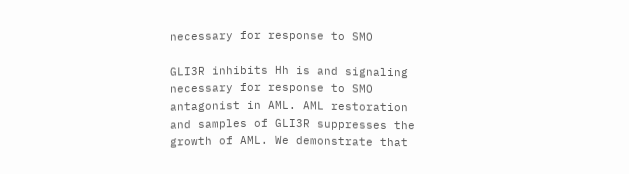necessary for response to SMO

GLI3R inhibits Hh is and signaling necessary for response to SMO antagonist in AML. AML restoration and samples of GLI3R suppresses the growth of AML. We demonstrate that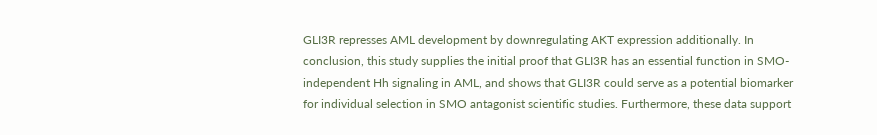GLI3R represses AML development by downregulating AKT expression additionally. In conclusion, this study supplies the initial proof that GLI3R has an essential function in SMO-independent Hh signaling in AML, and shows that GLI3R could serve as a potential biomarker for individual selection in SMO antagonist scientific studies. Furthermore, these data support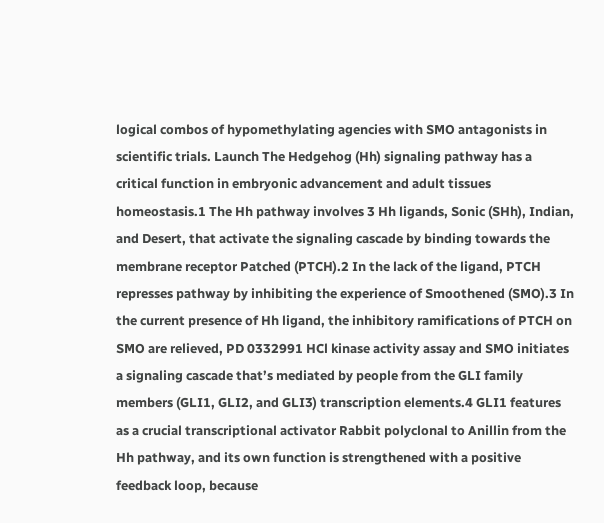logical combos of hypomethylating agencies with SMO antagonists in scientific trials. Launch The Hedgehog (Hh) signaling pathway has a critical function in embryonic advancement and adult tissues homeostasis.1 The Hh pathway involves 3 Hh ligands, Sonic (SHh), Indian, and Desert, that activate the signaling cascade by binding towards the membrane receptor Patched (PTCH).2 In the lack of the ligand, PTCH represses pathway by inhibiting the experience of Smoothened (SMO).3 In the current presence of Hh ligand, the inhibitory ramifications of PTCH on SMO are relieved, PD 0332991 HCl kinase activity assay and SMO initiates a signaling cascade that’s mediated by people from the GLI family members (GLI1, GLI2, and GLI3) transcription elements.4 GLI1 features as a crucial transcriptional activator Rabbit polyclonal to Anillin from the Hh pathway, and its own function is strengthened with a positive feedback loop, because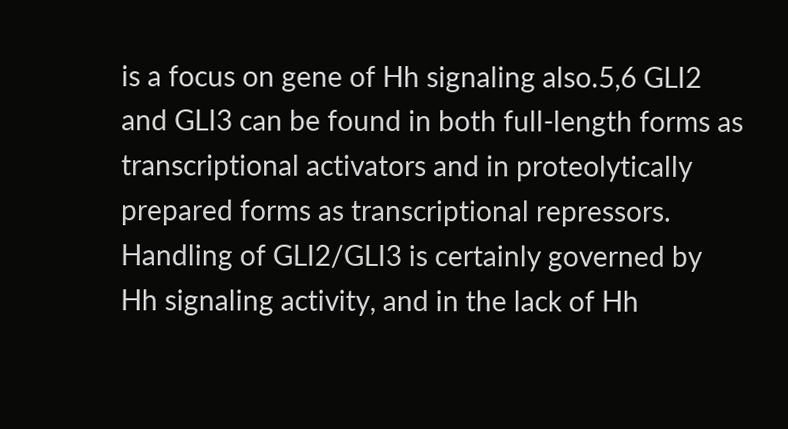is a focus on gene of Hh signaling also.5,6 GLI2 and GLI3 can be found in both full-length forms as transcriptional activators and in proteolytically prepared forms as transcriptional repressors. Handling of GLI2/GLI3 is certainly governed by Hh signaling activity, and in the lack of Hh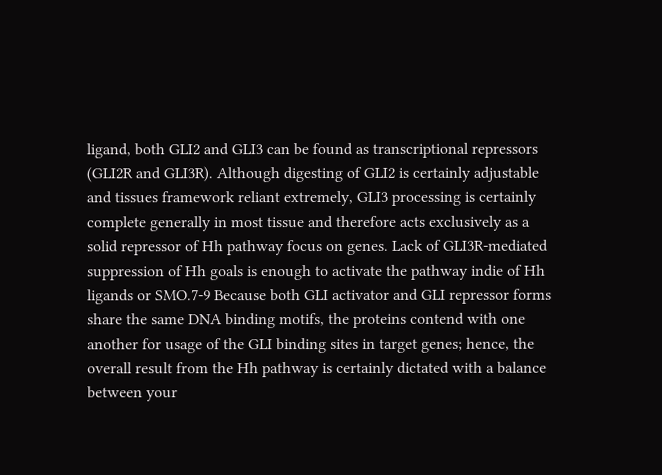ligand, both GLI2 and GLI3 can be found as transcriptional repressors (GLI2R and GLI3R). Although digesting of GLI2 is certainly adjustable and tissues framework reliant extremely, GLI3 processing is certainly complete generally in most tissue and therefore acts exclusively as a solid repressor of Hh pathway focus on genes. Lack of GLI3R-mediated suppression of Hh goals is enough to activate the pathway indie of Hh ligands or SMO.7-9 Because both GLI activator and GLI repressor forms share the same DNA binding motifs, the proteins contend with one another for usage of the GLI binding sites in target genes; hence, the overall result from the Hh pathway is certainly dictated with a balance between your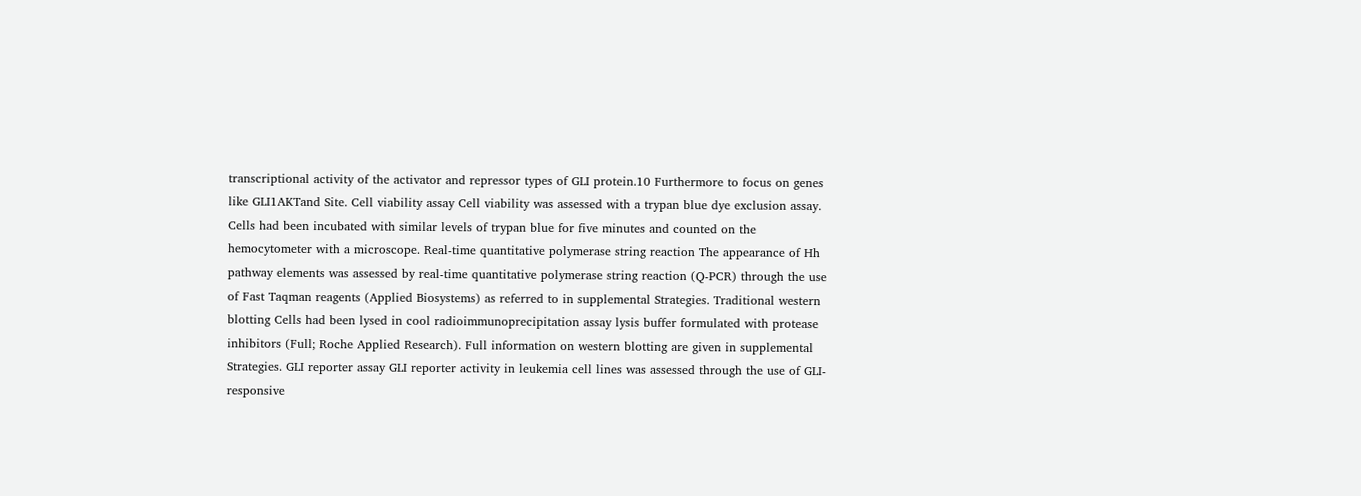transcriptional activity of the activator and repressor types of GLI protein.10 Furthermore to focus on genes like GLI1AKTand Site. Cell viability assay Cell viability was assessed with a trypan blue dye exclusion assay. Cells had been incubated with similar levels of trypan blue for five minutes and counted on the hemocytometer with a microscope. Real-time quantitative polymerase string reaction The appearance of Hh pathway elements was assessed by real-time quantitative polymerase string reaction (Q-PCR) through the use of Fast Taqman reagents (Applied Biosystems) as referred to in supplemental Strategies. Traditional western blotting Cells had been lysed in cool radioimmunoprecipitation assay lysis buffer formulated with protease inhibitors (Full; Roche Applied Research). Full information on western blotting are given in supplemental Strategies. GLI reporter assay GLI reporter activity in leukemia cell lines was assessed through the use of GLI-responsive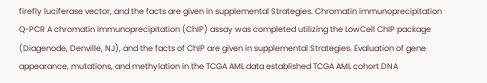firefly luciferase vector, and the facts are given in supplemental Strategies. Chromatin immunoprecipitation Q-PCR A chromatin immunoprecipitation (ChIP) assay was completed utilizing the LowCell ChIP package (Diagenode, Denville, NJ), and the facts of ChIP are given in supplemental Strategies. Evaluation of gene appearance, mutations, and methylation in the TCGA AML data established TCGA AML cohort DNA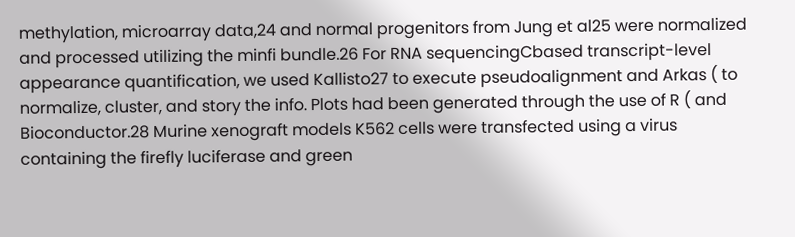methylation, microarray data,24 and normal progenitors from Jung et al25 were normalized and processed utilizing the minfi bundle.26 For RNA sequencingCbased transcript-level appearance quantification, we used Kallisto27 to execute pseudoalignment and Arkas ( to normalize, cluster, and story the info. Plots had been generated through the use of R ( and Bioconductor.28 Murine xenograft models K562 cells were transfected using a virus containing the firefly luciferase and green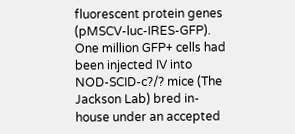fluorescent protein genes (pMSCV-luc-IRES-GFP). One million GFP+ cells had been injected IV into NOD-SCID-c?/? mice (The Jackson Lab) bred in-house under an accepted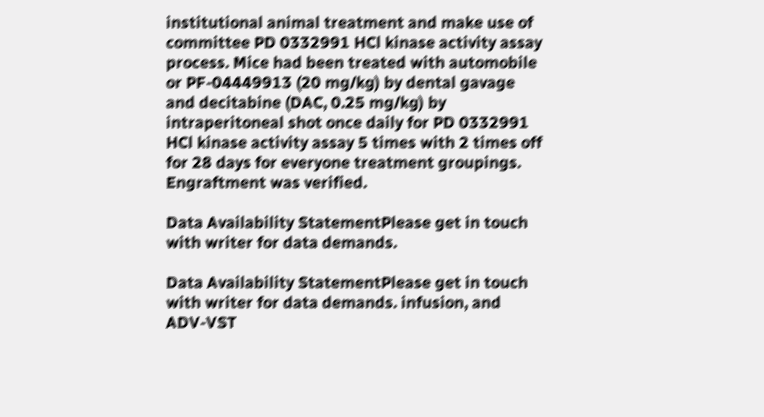institutional animal treatment and make use of committee PD 0332991 HCl kinase activity assay process. Mice had been treated with automobile or PF-04449913 (20 mg/kg) by dental gavage and decitabine (DAC, 0.25 mg/kg) by intraperitoneal shot once daily for PD 0332991 HCl kinase activity assay 5 times with 2 times off for 28 days for everyone treatment groupings. Engraftment was verified.

Data Availability StatementPlease get in touch with writer for data demands.

Data Availability StatementPlease get in touch with writer for data demands. infusion, and ADV-VST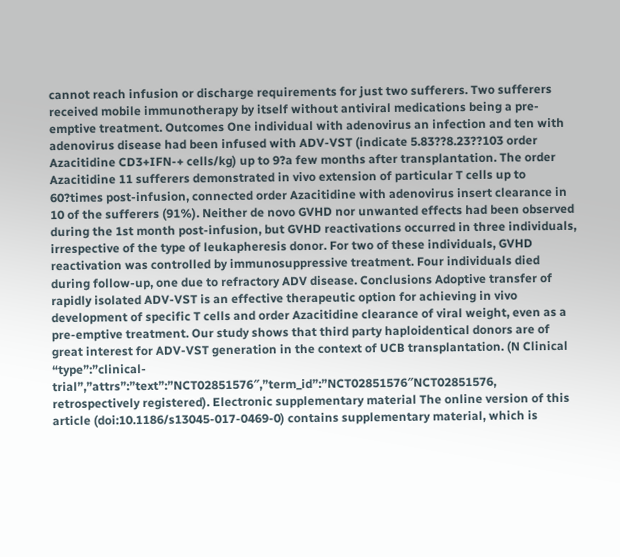cannot reach infusion or discharge requirements for just two sufferers. Two sufferers received mobile immunotherapy by itself without antiviral medications being a pre-emptive treatment. Outcomes One individual with adenovirus an infection and ten with adenovirus disease had been infused with ADV-VST (indicate 5.83??8.23??103 order Azacitidine CD3+IFN-+ cells/kg) up to 9?a few months after transplantation. The order Azacitidine 11 sufferers demonstrated in vivo extension of particular T cells up to 60?times post-infusion, connected order Azacitidine with adenovirus insert clearance in 10 of the sufferers (91%). Neither de novo GVHD nor unwanted effects had been observed during the 1st month post-infusion, but GVHD reactivations occurred in three individuals, irrespective of the type of leukapheresis donor. For two of these individuals, GVHD reactivation was controlled by immunosuppressive treatment. Four individuals died during follow-up, one due to refractory ADV disease. Conclusions Adoptive transfer of rapidly isolated ADV-VST is an effective therapeutic option for achieving in vivo development of specific T cells and order Azacitidine clearance of viral weight, even as a pre-emptive treatment. Our study shows that third party haploidentical donors are of great interest for ADV-VST generation in the context of UCB transplantation. (N Clinical “type”:”clinical-trial”,”attrs”:”text”:”NCT02851576″,”term_id”:”NCT02851576″NCT02851576, retrospectively registered). Electronic supplementary material The online version of this article (doi:10.1186/s13045-017-0469-0) contains supplementary material, which is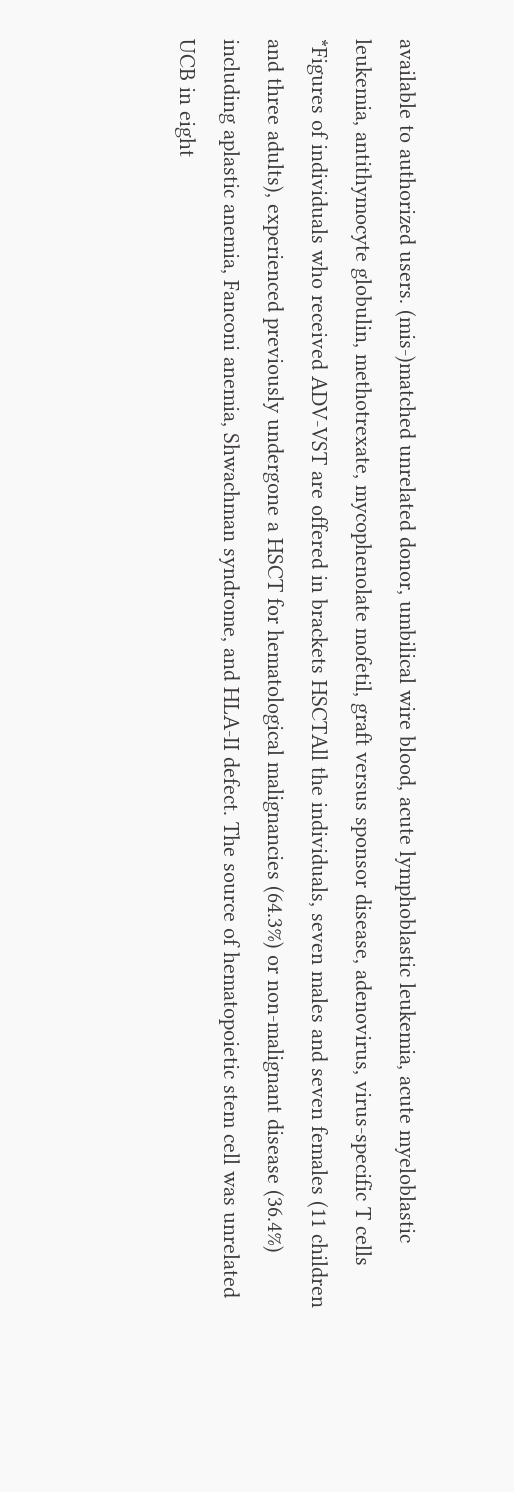available to authorized users. (mis-)matched unrelated donor, umbilical wire blood, acute lymphoblastic leukemia, acute myeloblastic leukemia, antithymocyte globulin, methotrexate, mycophenolate mofetil, graft versus sponsor disease, adenovirus, virus-specific T cells *Figures of individuals who received ADV-VST are offered in brackets HSCTAll the individuals, seven males and seven females (11 children and three adults), experienced previously undergone a HSCT for hematological malignancies (64.3%) or non-malignant disease (36.4%) including aplastic anemia, Fanconi anemia, Shwachman syndrome, and HLA-II defect. The source of hematopoietic stem cell was unrelated UCB in eight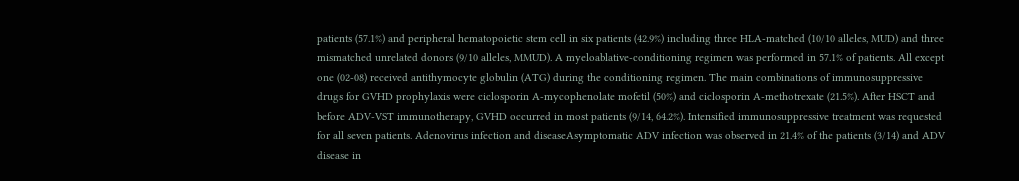patients (57.1%) and peripheral hematopoietic stem cell in six patients (42.9%) including three HLA-matched (10/10 alleles, MUD) and three mismatched unrelated donors (9/10 alleles, MMUD). A myeloablative-conditioning regimen was performed in 57.1% of patients. All except one (02-08) received antithymocyte globulin (ATG) during the conditioning regimen. The main combinations of immunosuppressive drugs for GVHD prophylaxis were ciclosporin A-mycophenolate mofetil (50%) and ciclosporin A-methotrexate (21.5%). After HSCT and before ADV-VST immunotherapy, GVHD occurred in most patients (9/14, 64.2%). Intensified immunosuppressive treatment was requested for all seven patients. Adenovirus infection and diseaseAsymptomatic ADV infection was observed in 21.4% of the patients (3/14) and ADV disease in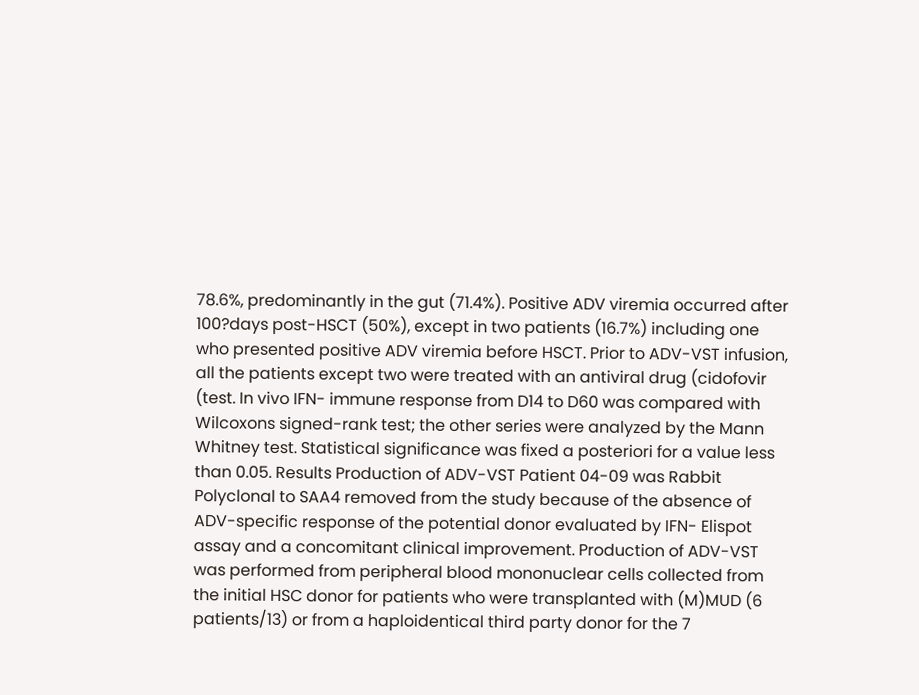78.6%, predominantly in the gut (71.4%). Positive ADV viremia occurred after 100?days post-HSCT (50%), except in two patients (16.7%) including one who presented positive ADV viremia before HSCT. Prior to ADV-VST infusion, all the patients except two were treated with an antiviral drug (cidofovir (test. In vivo IFN- immune response from D14 to D60 was compared with Wilcoxons signed-rank test; the other series were analyzed by the Mann Whitney test. Statistical significance was fixed a posteriori for a value less than 0.05. Results Production of ADV-VST Patient 04-09 was Rabbit Polyclonal to SAA4 removed from the study because of the absence of ADV-specific response of the potential donor evaluated by IFN- Elispot assay and a concomitant clinical improvement. Production of ADV-VST was performed from peripheral blood mononuclear cells collected from the initial HSC donor for patients who were transplanted with (M)MUD (6 patients/13) or from a haploidentical third party donor for the 7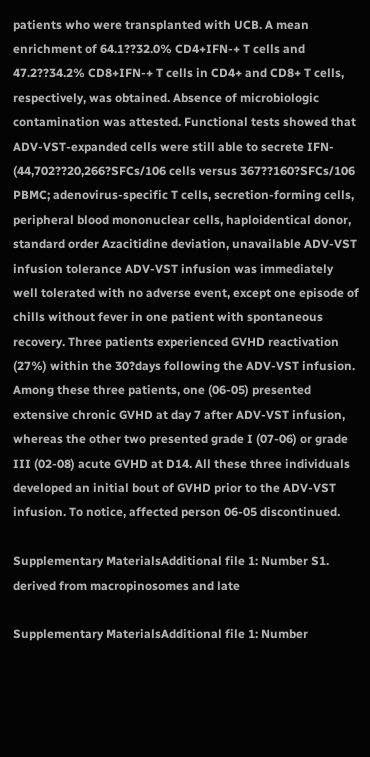patients who were transplanted with UCB. A mean enrichment of 64.1??32.0% CD4+IFN-+ T cells and 47.2??34.2% CD8+IFN-+ T cells in CD4+ and CD8+ T cells, respectively, was obtained. Absence of microbiologic contamination was attested. Functional tests showed that ADV-VST-expanded cells were still able to secrete IFN- (44,702??20,266?SFCs/106 cells versus 367??160?SFCs/106 PBMC; adenovirus-specific T cells, secretion-forming cells, peripheral blood mononuclear cells, haploidentical donor, standard order Azacitidine deviation, unavailable ADV-VST infusion tolerance ADV-VST infusion was immediately well tolerated with no adverse event, except one episode of chills without fever in one patient with spontaneous recovery. Three patients experienced GVHD reactivation (27%) within the 30?days following the ADV-VST infusion. Among these three patients, one (06-05) presented extensive chronic GVHD at day 7 after ADV-VST infusion, whereas the other two presented grade I (07-06) or grade III (02-08) acute GVHD at D14. All these three individuals developed an initial bout of GVHD prior to the ADV-VST infusion. To notice, affected person 06-05 discontinued.

Supplementary MaterialsAdditional file 1: Number S1. derived from macropinosomes and late

Supplementary MaterialsAdditional file 1: Number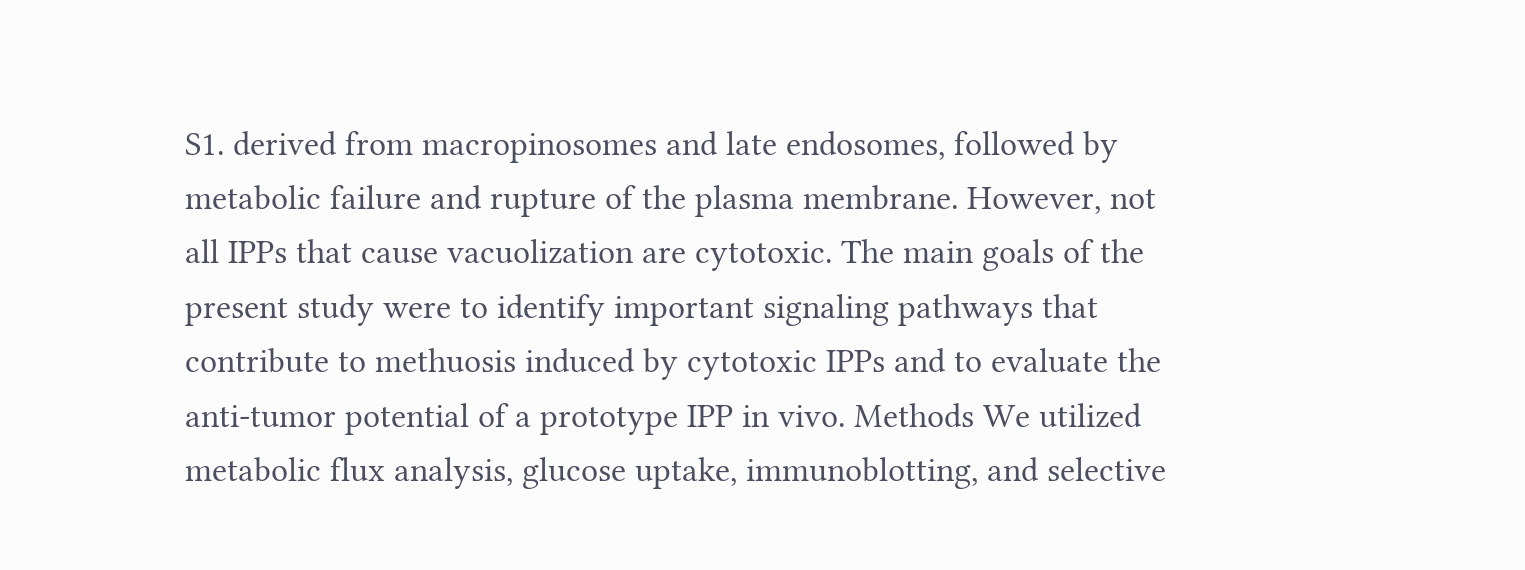S1. derived from macropinosomes and late endosomes, followed by metabolic failure and rupture of the plasma membrane. However, not all IPPs that cause vacuolization are cytotoxic. The main goals of the present study were to identify important signaling pathways that contribute to methuosis induced by cytotoxic IPPs and to evaluate the anti-tumor potential of a prototype IPP in vivo. Methods We utilized metabolic flux analysis, glucose uptake, immunoblotting, and selective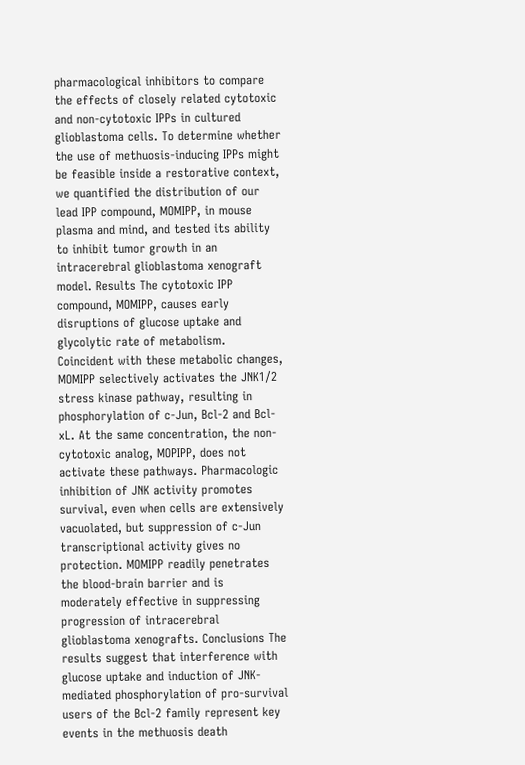pharmacological inhibitors to compare the effects of closely related cytotoxic and non-cytotoxic IPPs in cultured glioblastoma cells. To determine whether the use of methuosis-inducing IPPs might be feasible inside a restorative context, we quantified the distribution of our lead IPP compound, MOMIPP, in mouse plasma and mind, and tested its ability to inhibit tumor growth in an intracerebral glioblastoma xenograft model. Results The cytotoxic IPP compound, MOMIPP, causes early disruptions of glucose uptake and glycolytic rate of metabolism. Coincident with these metabolic changes, MOMIPP selectively activates the JNK1/2 stress kinase pathway, resulting in phosphorylation of c-Jun, Bcl-2 and Bcl-xL. At the same concentration, the non-cytotoxic analog, MOPIPP, does not activate these pathways. Pharmacologic inhibition of JNK activity promotes survival, even when cells are extensively vacuolated, but suppression of c-Jun transcriptional activity gives no protection. MOMIPP readily penetrates the blood-brain barrier and is moderately effective in suppressing progression of intracerebral glioblastoma xenografts. Conclusions The results suggest that interference with glucose uptake and induction of JNK-mediated phosphorylation of pro-survival users of the Bcl-2 family represent key events in the methuosis death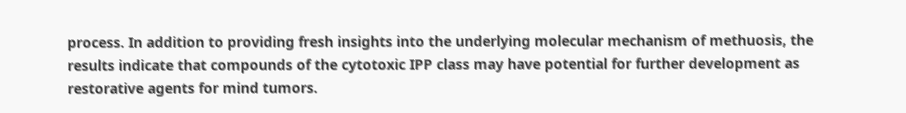process. In addition to providing fresh insights into the underlying molecular mechanism of methuosis, the results indicate that compounds of the cytotoxic IPP class may have potential for further development as restorative agents for mind tumors.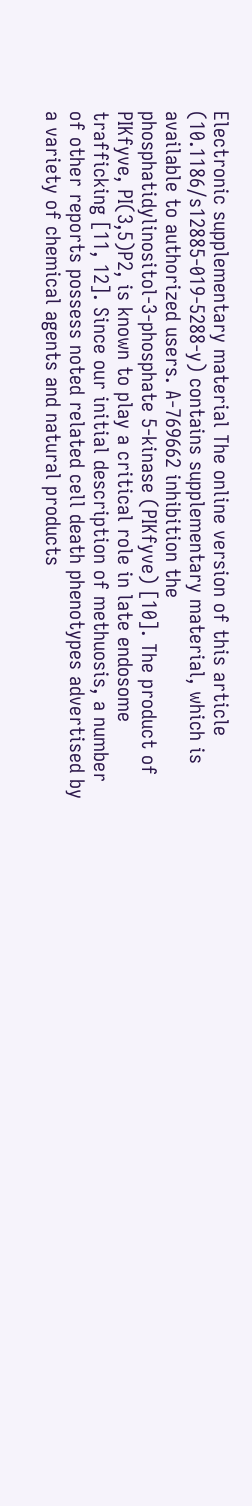Electronic supplementary material The online version of this article (10.1186/s12885-019-5288-y) contains supplementary material, which is available to authorized users. A-769662 inhibition the phosphatidylinositol-3-phosphate 5-kinase (PIKfyve) [10]. The product of PIKfyve, PI(3,5)P2, is known to play a critical role in late endosome trafficking [11, 12]. Since our initial description of methuosis, a number of other reports possess noted related cell death phenotypes advertised by a variety of chemical agents and natural products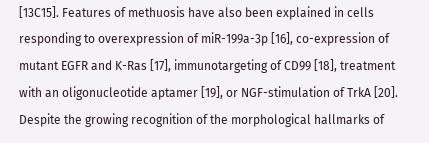[13C15]. Features of methuosis have also been explained in cells responding to overexpression of miR-199a-3p [16], co-expression of mutant EGFR and K-Ras [17], immunotargeting of CD99 [18], treatment with an oligonucleotide aptamer [19], or NGF-stimulation of TrkA [20]. Despite the growing recognition of the morphological hallmarks of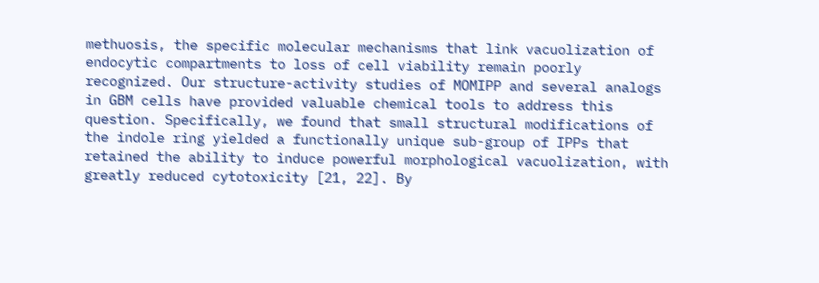methuosis, the specific molecular mechanisms that link vacuolization of endocytic compartments to loss of cell viability remain poorly recognized. Our structure-activity studies of MOMIPP and several analogs in GBM cells have provided valuable chemical tools to address this question. Specifically, we found that small structural modifications of the indole ring yielded a functionally unique sub-group of IPPs that retained the ability to induce powerful morphological vacuolization, with greatly reduced cytotoxicity [21, 22]. By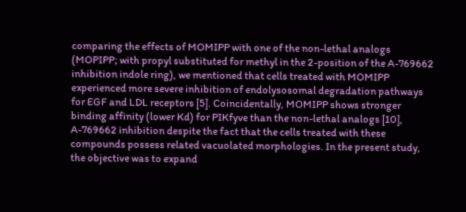comparing the effects of MOMIPP with one of the non-lethal analogs (MOPIPP; with propyl substituted for methyl in the 2-position of the A-769662 inhibition indole ring), we mentioned that cells treated with MOMIPP experienced more severe inhibition of endolysosomal degradation pathways for EGF and LDL receptors [5]. Coincidentally, MOMIPP shows stronger binding affinity (lower Kd) for PIKfyve than the non-lethal analogs [10], A-769662 inhibition despite the fact that the cells treated with these compounds possess related vacuolated morphologies. In the present study, the objective was to expand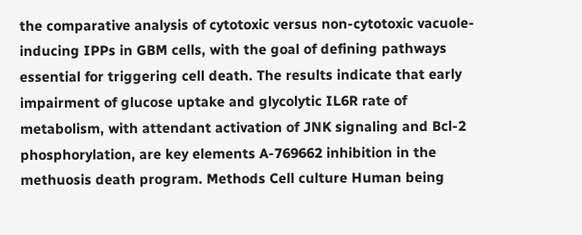the comparative analysis of cytotoxic versus non-cytotoxic vacuole-inducing IPPs in GBM cells, with the goal of defining pathways essential for triggering cell death. The results indicate that early impairment of glucose uptake and glycolytic IL6R rate of metabolism, with attendant activation of JNK signaling and Bcl-2 phosphorylation, are key elements A-769662 inhibition in the methuosis death program. Methods Cell culture Human being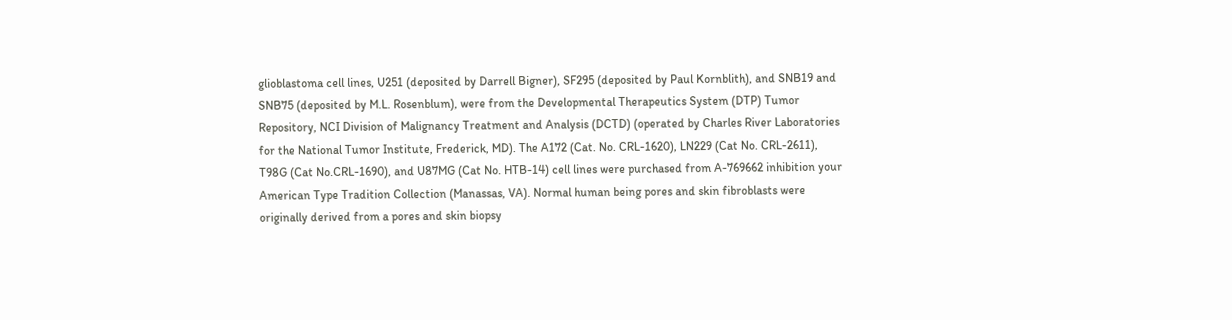glioblastoma cell lines, U251 (deposited by Darrell Bigner), SF295 (deposited by Paul Kornblith), and SNB19 and SNB75 (deposited by M.L. Rosenblum), were from the Developmental Therapeutics System (DTP) Tumor Repository, NCI Division of Malignancy Treatment and Analysis (DCTD) (operated by Charles River Laboratories for the National Tumor Institute, Frederick, MD). The A172 (Cat. No. CRL-1620), LN229 (Cat No. CRL-2611), T98G (Cat No.CRL-1690), and U87MG (Cat No. HTB-14) cell lines were purchased from A-769662 inhibition your American Type Tradition Collection (Manassas, VA). Normal human being pores and skin fibroblasts were originally derived from a pores and skin biopsy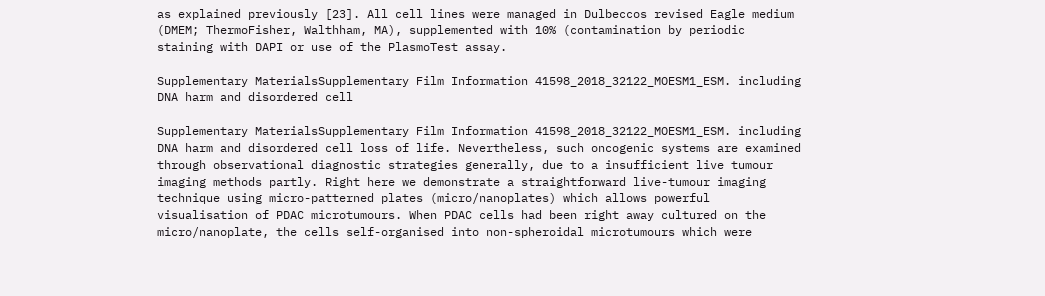as explained previously [23]. All cell lines were managed in Dulbeccos revised Eagle medium (DMEM; ThermoFisher, Walthham, MA), supplemented with 10% (contamination by periodic staining with DAPI or use of the PlasmoTest assay.

Supplementary MaterialsSupplementary Film Information 41598_2018_32122_MOESM1_ESM. including DNA harm and disordered cell

Supplementary MaterialsSupplementary Film Information 41598_2018_32122_MOESM1_ESM. including DNA harm and disordered cell loss of life. Nevertheless, such oncogenic systems are examined through observational diagnostic strategies generally, due to a insufficient live tumour imaging methods partly. Right here we demonstrate a straightforward live-tumour imaging technique using micro-patterned plates (micro/nanoplates) which allows powerful visualisation of PDAC microtumours. When PDAC cells had been right away cultured on the micro/nanoplate, the cells self-organised into non-spheroidal microtumours which were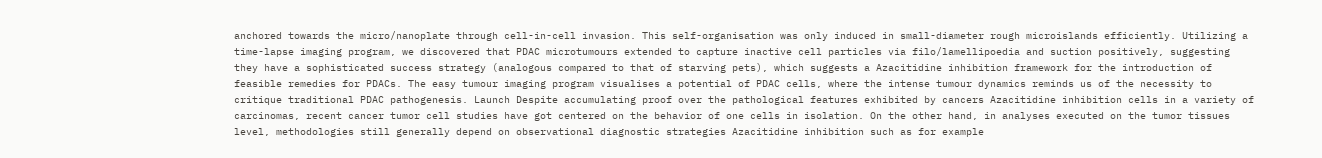anchored towards the micro/nanoplate through cell-in-cell invasion. This self-organisation was only induced in small-diameter rough microislands efficiently. Utilizing a time-lapse imaging program, we discovered that PDAC microtumours extended to capture inactive cell particles via filo/lamellipoedia and suction positively, suggesting they have a sophisticated success strategy (analogous compared to that of starving pets), which suggests a Azacitidine inhibition framework for the introduction of feasible remedies for PDACs. The easy tumour imaging program visualises a potential of PDAC cells, where the intense tumour dynamics reminds us of the necessity to critique traditional PDAC pathogenesis. Launch Despite accumulating proof over the pathological features exhibited by cancers Azacitidine inhibition cells in a variety of carcinomas, recent cancer tumor cell studies have got centered on the behavior of one cells in isolation. On the other hand, in analyses executed on the tumor tissues level, methodologies still generally depend on observational diagnostic strategies Azacitidine inhibition such as for example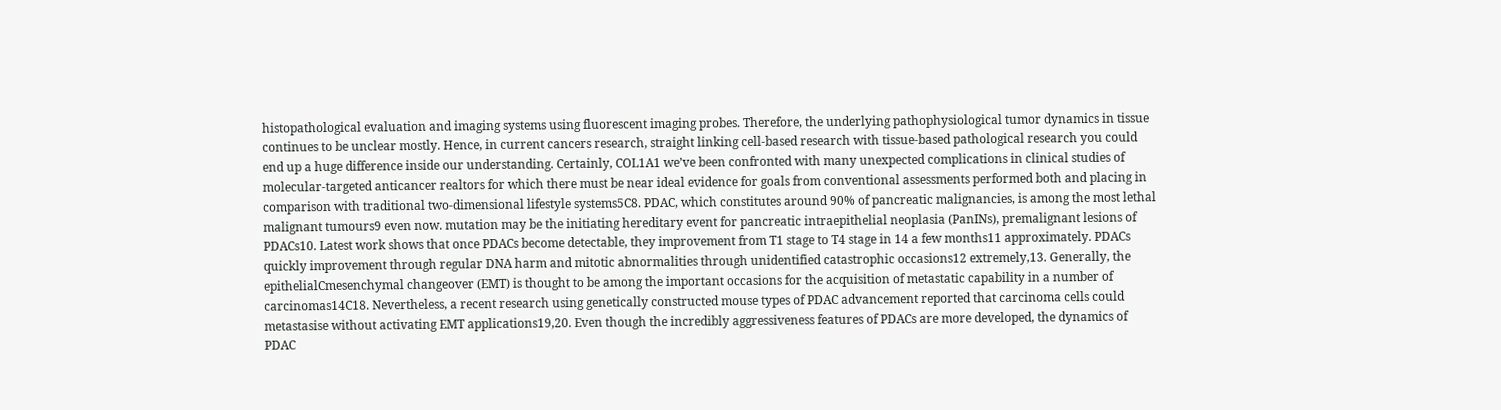histopathological evaluation and imaging systems using fluorescent imaging probes. Therefore, the underlying pathophysiological tumor dynamics in tissue continues to be unclear mostly. Hence, in current cancers research, straight linking cell-based research with tissue-based pathological research you could end up a huge difference inside our understanding. Certainly, COL1A1 we’ve been confronted with many unexpected complications in clinical studies of molecular-targeted anticancer realtors for which there must be near ideal evidence for goals from conventional assessments performed both and placing in comparison with traditional two-dimensional lifestyle systems5C8. PDAC, which constitutes around 90% of pancreatic malignancies, is among the most lethal malignant tumours9 even now. mutation may be the initiating hereditary event for pancreatic intraepithelial neoplasia (PanINs), premalignant lesions of PDACs10. Latest work shows that once PDACs become detectable, they improvement from T1 stage to T4 stage in 14 a few months11 approximately. PDACs quickly improvement through regular DNA harm and mitotic abnormalities through unidentified catastrophic occasions12 extremely,13. Generally, the epithelialCmesenchymal changeover (EMT) is thought to be among the important occasions for the acquisition of metastatic capability in a number of carcinomas14C18. Nevertheless, a recent research using genetically constructed mouse types of PDAC advancement reported that carcinoma cells could metastasise without activating EMT applications19,20. Even though the incredibly aggressiveness features of PDACs are more developed, the dynamics of PDAC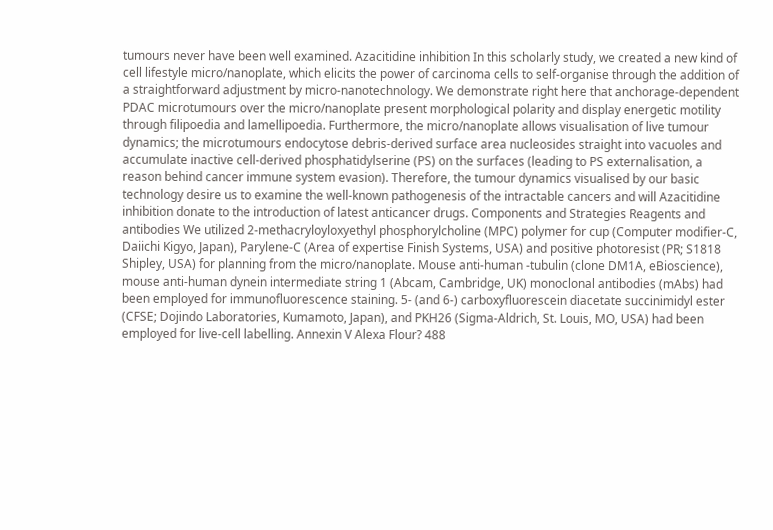tumours never have been well examined. Azacitidine inhibition In this scholarly study, we created a new kind of cell lifestyle micro/nanoplate, which elicits the power of carcinoma cells to self-organise through the addition of a straightforward adjustment by micro-nanotechnology. We demonstrate right here that anchorage-dependent PDAC microtumours over the micro/nanoplate present morphological polarity and display energetic motility through filipoedia and lamellipoedia. Furthermore, the micro/nanoplate allows visualisation of live tumour dynamics; the microtumours endocytose debris-derived surface area nucleosides straight into vacuoles and accumulate inactive cell-derived phosphatidylserine (PS) on the surfaces (leading to PS externalisation, a reason behind cancer immune system evasion). Therefore, the tumour dynamics visualised by our basic technology desire us to examine the well-known pathogenesis of the intractable cancers and will Azacitidine inhibition donate to the introduction of latest anticancer drugs. Components and Strategies Reagents and antibodies We utilized 2-methacryloyloxyethyl phosphorylcholine (MPC) polymer for cup (Computer modifier-C, Daiichi Kigyo, Japan), Parylene-C (Area of expertise Finish Systems, USA) and positive photoresist (PR; S1818 Shipley, USA) for planning from the micro/nanoplate. Mouse anti-human -tubulin (clone DM1A, eBioscience), mouse anti-human dynein intermediate string 1 (Abcam, Cambridge, UK) monoclonal antibodies (mAbs) had been employed for immunofluorescence staining. 5- (and 6-) carboxyfluorescein diacetate succinimidyl ester (CFSE; Dojindo Laboratories, Kumamoto, Japan), and PKH26 (Sigma-Aldrich, St. Louis, MO, USA) had been employed for live-cell labelling. Annexin V Alexa Flour? 488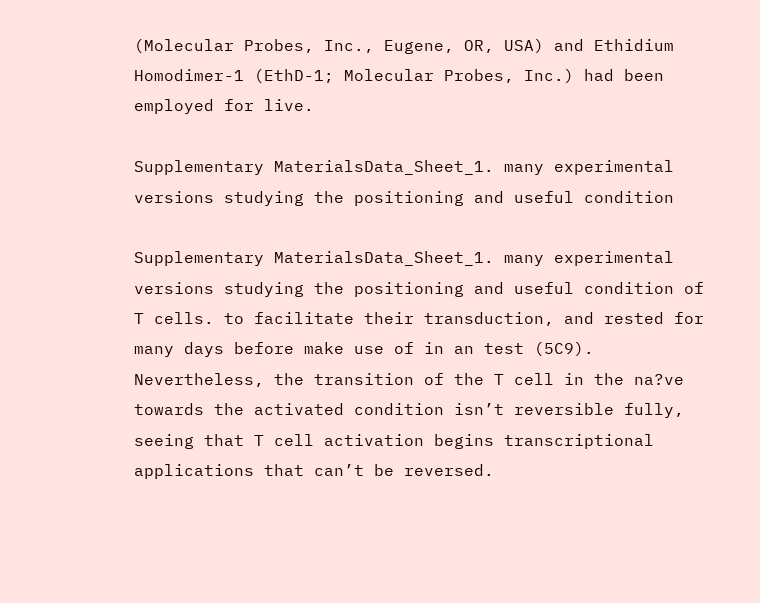(Molecular Probes, Inc., Eugene, OR, USA) and Ethidium Homodimer-1 (EthD-1; Molecular Probes, Inc.) had been employed for live.

Supplementary MaterialsData_Sheet_1. many experimental versions studying the positioning and useful condition

Supplementary MaterialsData_Sheet_1. many experimental versions studying the positioning and useful condition of T cells. to facilitate their transduction, and rested for many days before make use of in an test (5C9). Nevertheless, the transition of the T cell in the na?ve towards the activated condition isn’t reversible fully, seeing that T cell activation begins transcriptional applications that can’t be reversed.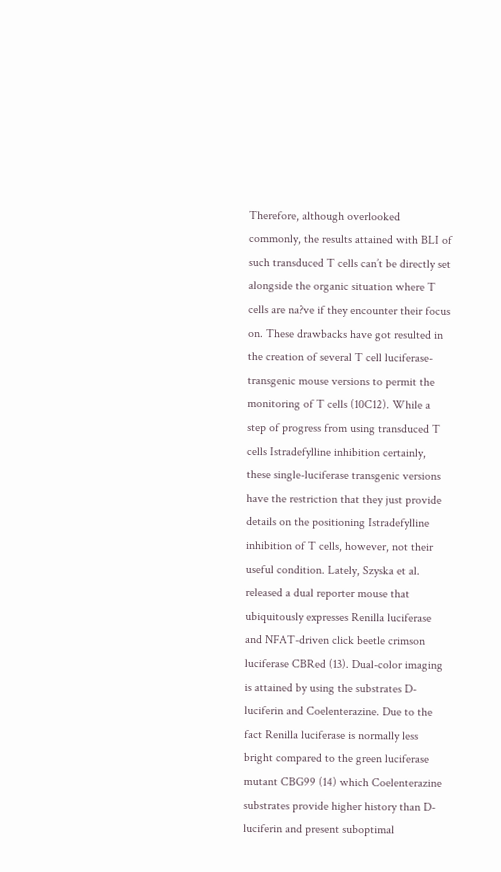Therefore, although overlooked commonly, the results attained with BLI of such transduced T cells can’t be directly set alongside the organic situation where T cells are na?ve if they encounter their focus on. These drawbacks have got resulted in the creation of several T cell luciferase-transgenic mouse versions to permit the monitoring of T cells (10C12). While a step of progress from using transduced T cells Istradefylline inhibition certainly, these single-luciferase transgenic versions have the restriction that they just provide details on the positioning Istradefylline inhibition of T cells, however, not their useful condition. Lately, Szyska et al. released a dual reporter mouse that ubiquitously expresses Renilla luciferase and NFAT-driven click beetle crimson luciferase CBRed (13). Dual-color imaging is attained by using the substrates D-luciferin and Coelenterazine. Due to the fact Renilla luciferase is normally less bright compared to the green luciferase mutant CBG99 (14) which Coelenterazine substrates provide higher history than D-luciferin and present suboptimal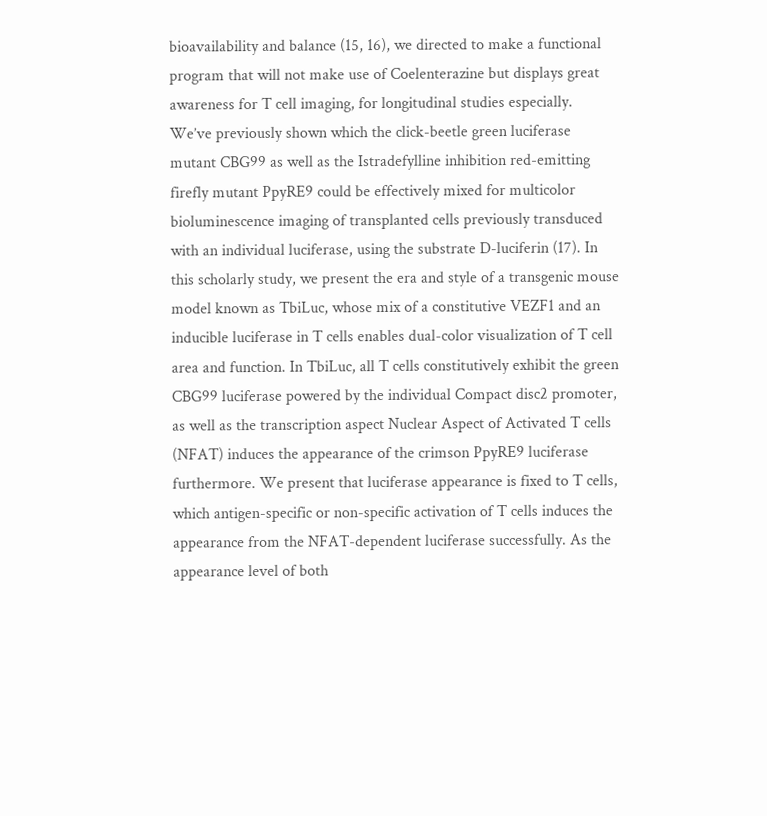bioavailability and balance (15, 16), we directed to make a functional program that will not make use of Coelenterazine but displays great awareness for T cell imaging, for longitudinal studies especially. We’ve previously shown which the click-beetle green luciferase mutant CBG99 as well as the Istradefylline inhibition red-emitting firefly mutant PpyRE9 could be effectively mixed for multicolor bioluminescence imaging of transplanted cells previously transduced with an individual luciferase, using the substrate D-luciferin (17). In this scholarly study, we present the era and style of a transgenic mouse model known as TbiLuc, whose mix of a constitutive VEZF1 and an inducible luciferase in T cells enables dual-color visualization of T cell area and function. In TbiLuc, all T cells constitutively exhibit the green CBG99 luciferase powered by the individual Compact disc2 promoter, as well as the transcription aspect Nuclear Aspect of Activated T cells (NFAT) induces the appearance of the crimson PpyRE9 luciferase furthermore. We present that luciferase appearance is fixed to T cells, which antigen-specific or non-specific activation of T cells induces the appearance from the NFAT-dependent luciferase successfully. As the appearance level of both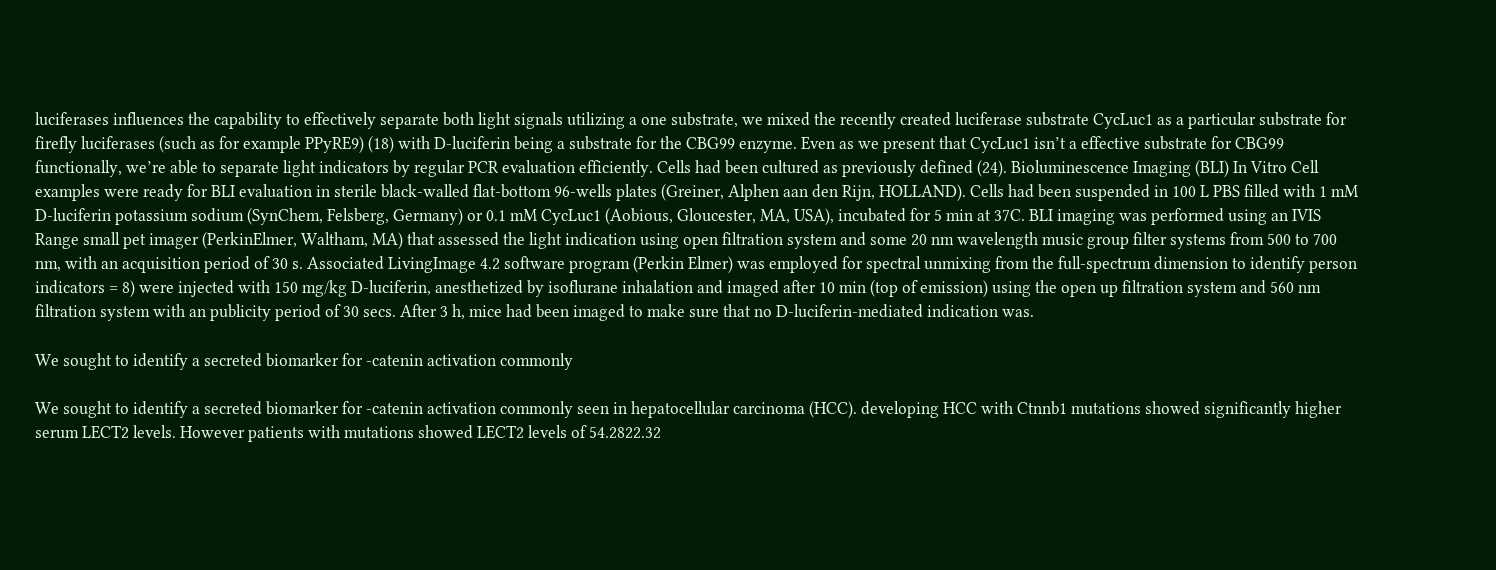luciferases influences the capability to effectively separate both light signals utilizing a one substrate, we mixed the recently created luciferase substrate CycLuc1 as a particular substrate for firefly luciferases (such as for example PPyRE9) (18) with D-luciferin being a substrate for the CBG99 enzyme. Even as we present that CycLuc1 isn’t a effective substrate for CBG99 functionally, we’re able to separate light indicators by regular PCR evaluation efficiently. Cells had been cultured as previously defined (24). Bioluminescence Imaging (BLI) In Vitro Cell examples were ready for BLI evaluation in sterile black-walled flat-bottom 96-wells plates (Greiner, Alphen aan den Rijn, HOLLAND). Cells had been suspended in 100 L PBS filled with 1 mM D-luciferin potassium sodium (SynChem, Felsberg, Germany) or 0.1 mM CycLuc1 (Aobious, Gloucester, MA, USA), incubated for 5 min at 37C. BLI imaging was performed using an IVIS Range small pet imager (PerkinElmer, Waltham, MA) that assessed the light indication using open filtration system and some 20 nm wavelength music group filter systems from 500 to 700 nm, with an acquisition period of 30 s. Associated LivingImage 4.2 software program (Perkin Elmer) was employed for spectral unmixing from the full-spectrum dimension to identify person indicators = 8) were injected with 150 mg/kg D-luciferin, anesthetized by isoflurane inhalation and imaged after 10 min (top of emission) using the open up filtration system and 560 nm filtration system with an publicity period of 30 secs. After 3 h, mice had been imaged to make sure that no D-luciferin-mediated indication was.

We sought to identify a secreted biomarker for -catenin activation commonly

We sought to identify a secreted biomarker for -catenin activation commonly seen in hepatocellular carcinoma (HCC). developing HCC with Ctnnb1 mutations showed significantly higher serum LECT2 levels. However patients with mutations showed LECT2 levels of 54.2822.32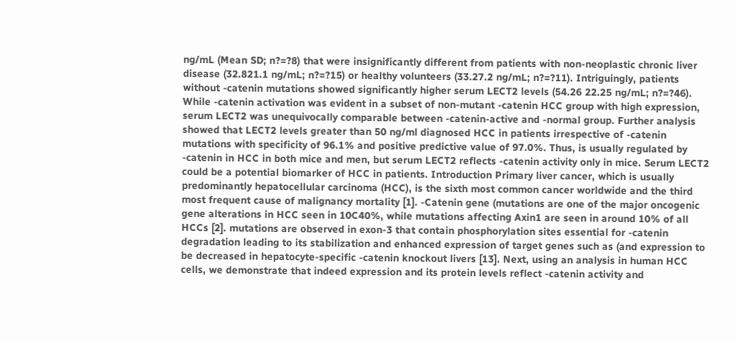ng/mL (Mean SD; n?=?8) that were insignificantly different from patients with non-neoplastic chronic liver disease (32.821.1 ng/mL; n?=?15) or healthy volunteers (33.27.2 ng/mL; n?=?11). Intriguingly, patients without -catenin mutations showed significantly higher serum LECT2 levels (54.26 22.25 ng/mL; n?=?46). While -catenin activation was evident in a subset of non-mutant -catenin HCC group with high expression, serum LECT2 was unequivocally comparable between -catenin-active and -normal group. Further analysis showed that LECT2 levels greater than 50 ng/ml diagnosed HCC in patients irrespective of -catenin mutations with specificity of 96.1% and positive predictive value of 97.0%. Thus, is usually regulated by -catenin in HCC in both mice and men, but serum LECT2 reflects -catenin activity only in mice. Serum LECT2 could be a potential biomarker of HCC in patients. Introduction Primary liver cancer, which is usually predominantly hepatocellular carcinoma (HCC), is the sixth most common cancer worldwide and the third most frequent cause of malignancy mortality [1]. -Catenin gene (mutations are one of the major oncogenic gene alterations in HCC seen in 10C40%, while mutations affecting Axin1 are seen in around 10% of all HCCs [2]. mutations are observed in exon-3 that contain phosphorylation sites essential for -catenin degradation leading to its stabilization and enhanced expression of target genes such as (and expression to be decreased in hepatocyte-specific -catenin knockout livers [13]. Next, using an analysis in human HCC cells, we demonstrate that indeed expression and its protein levels reflect -catenin activity and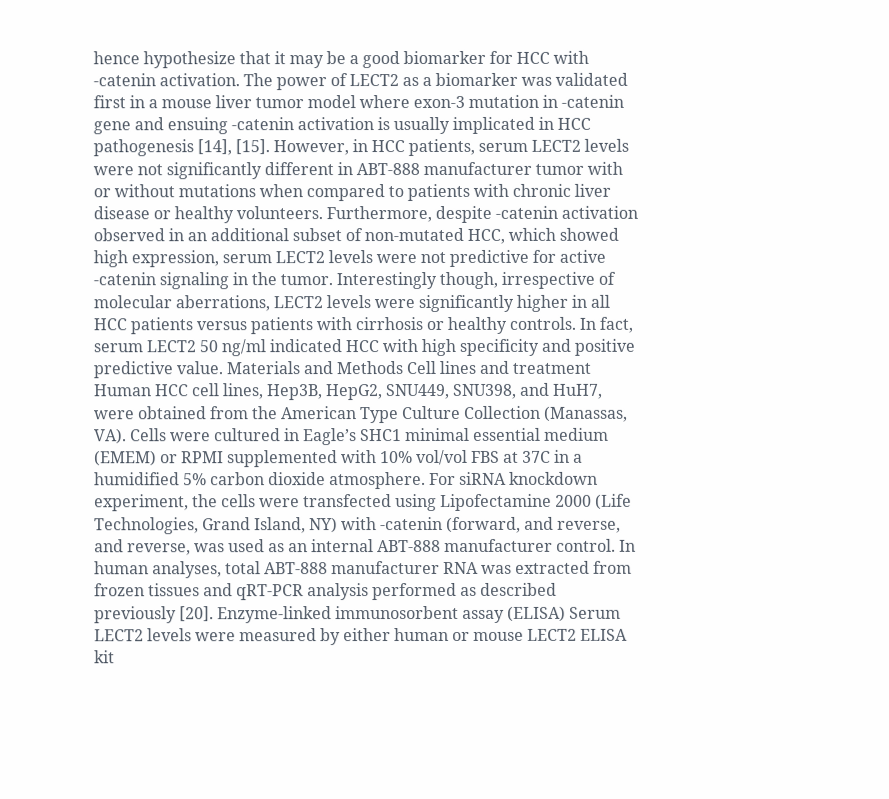hence hypothesize that it may be a good biomarker for HCC with -catenin activation. The power of LECT2 as a biomarker was validated first in a mouse liver tumor model where exon-3 mutation in -catenin gene and ensuing -catenin activation is usually implicated in HCC pathogenesis [14], [15]. However, in HCC patients, serum LECT2 levels were not significantly different in ABT-888 manufacturer tumor with or without mutations when compared to patients with chronic liver disease or healthy volunteers. Furthermore, despite -catenin activation observed in an additional subset of non-mutated HCC, which showed high expression, serum LECT2 levels were not predictive for active -catenin signaling in the tumor. Interestingly though, irrespective of molecular aberrations, LECT2 levels were significantly higher in all HCC patients versus patients with cirrhosis or healthy controls. In fact, serum LECT2 50 ng/ml indicated HCC with high specificity and positive predictive value. Materials and Methods Cell lines and treatment Human HCC cell lines, Hep3B, HepG2, SNU449, SNU398, and HuH7, were obtained from the American Type Culture Collection (Manassas, VA). Cells were cultured in Eagle’s SHC1 minimal essential medium (EMEM) or RPMI supplemented with 10% vol/vol FBS at 37C in a humidified 5% carbon dioxide atmosphere. For siRNA knockdown experiment, the cells were transfected using Lipofectamine 2000 (Life Technologies, Grand Island, NY) with -catenin (forward, and reverse, and reverse, was used as an internal ABT-888 manufacturer control. In human analyses, total ABT-888 manufacturer RNA was extracted from frozen tissues and qRT-PCR analysis performed as described previously [20]. Enzyme-linked immunosorbent assay (ELISA) Serum LECT2 levels were measured by either human or mouse LECT2 ELISA kit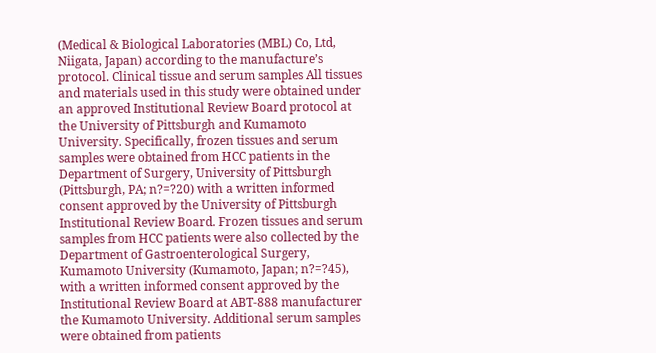(Medical & Biological Laboratories (MBL) Co, Ltd, Niigata, Japan) according to the manufacture’s protocol. Clinical tissue and serum samples All tissues and materials used in this study were obtained under an approved Institutional Review Board protocol at the University of Pittsburgh and Kumamoto University. Specifically, frozen tissues and serum samples were obtained from HCC patients in the Department of Surgery, University of Pittsburgh (Pittsburgh, PA; n?=?20) with a written informed consent approved by the University of Pittsburgh Institutional Review Board. Frozen tissues and serum samples from HCC patients were also collected by the Department of Gastroenterological Surgery, Kumamoto University (Kumamoto, Japan; n?=?45), with a written informed consent approved by the Institutional Review Board at ABT-888 manufacturer the Kumamoto University. Additional serum samples were obtained from patients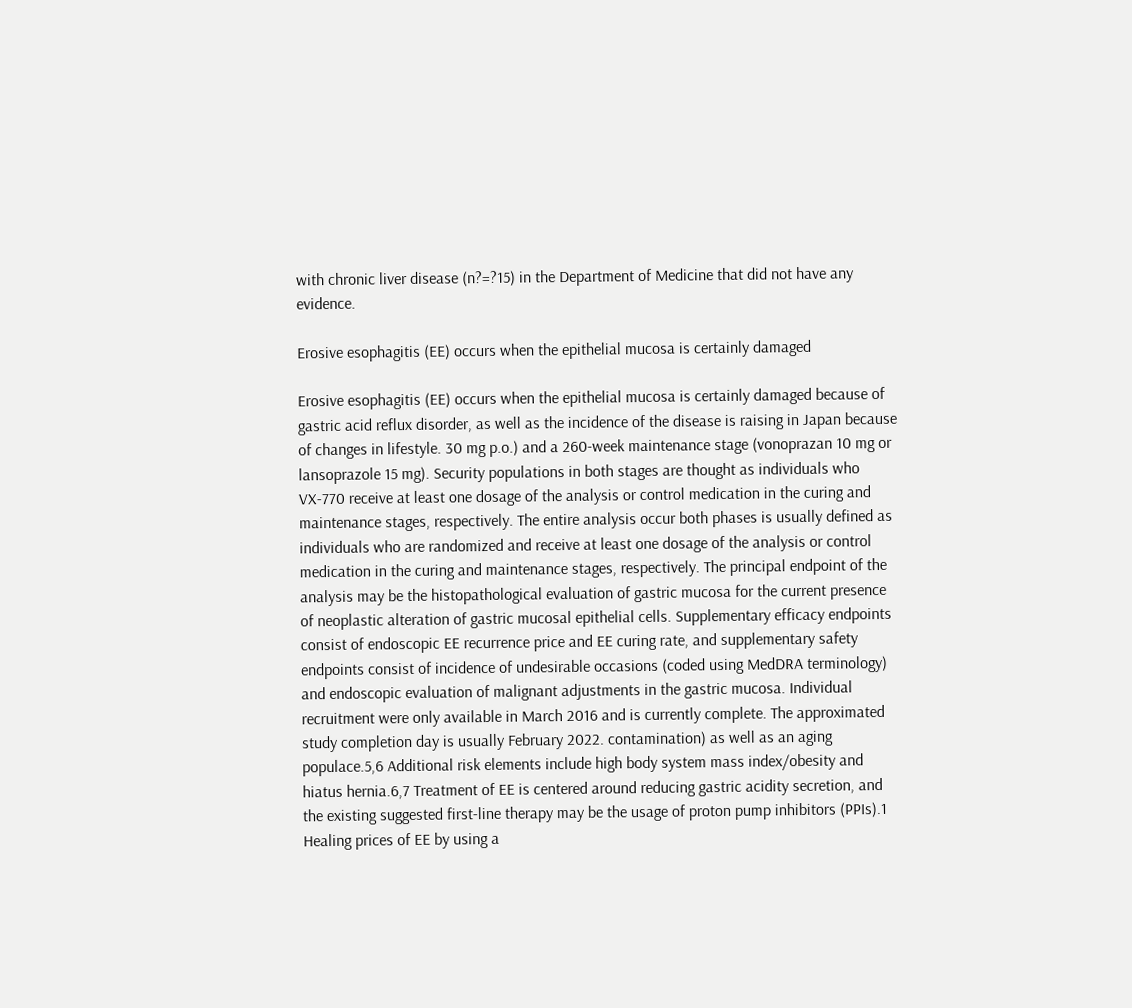with chronic liver disease (n?=?15) in the Department of Medicine that did not have any evidence.

Erosive esophagitis (EE) occurs when the epithelial mucosa is certainly damaged

Erosive esophagitis (EE) occurs when the epithelial mucosa is certainly damaged because of gastric acid reflux disorder, as well as the incidence of the disease is raising in Japan because of changes in lifestyle. 30 mg p.o.) and a 260-week maintenance stage (vonoprazan 10 mg or lansoprazole 15 mg). Security populations in both stages are thought as individuals who VX-770 receive at least one dosage of the analysis or control medication in the curing and maintenance stages, respectively. The entire analysis occur both phases is usually defined as individuals who are randomized and receive at least one dosage of the analysis or control medication in the curing and maintenance stages, respectively. The principal endpoint of the analysis may be the histopathological evaluation of gastric mucosa for the current presence of neoplastic alteration of gastric mucosal epithelial cells. Supplementary efficacy endpoints consist of endoscopic EE recurrence price and EE curing rate, and supplementary safety endpoints consist of incidence of undesirable occasions (coded using MedDRA terminology) and endoscopic evaluation of malignant adjustments in the gastric mucosa. Individual recruitment were only available in March 2016 and is currently complete. The approximated study completion day is usually February 2022. contamination) as well as an aging populace.5,6 Additional risk elements include high body system mass index/obesity and hiatus hernia.6,7 Treatment of EE is centered around reducing gastric acidity secretion, and the existing suggested first-line therapy may be the usage of proton pump inhibitors (PPIs).1 Healing prices of EE by using a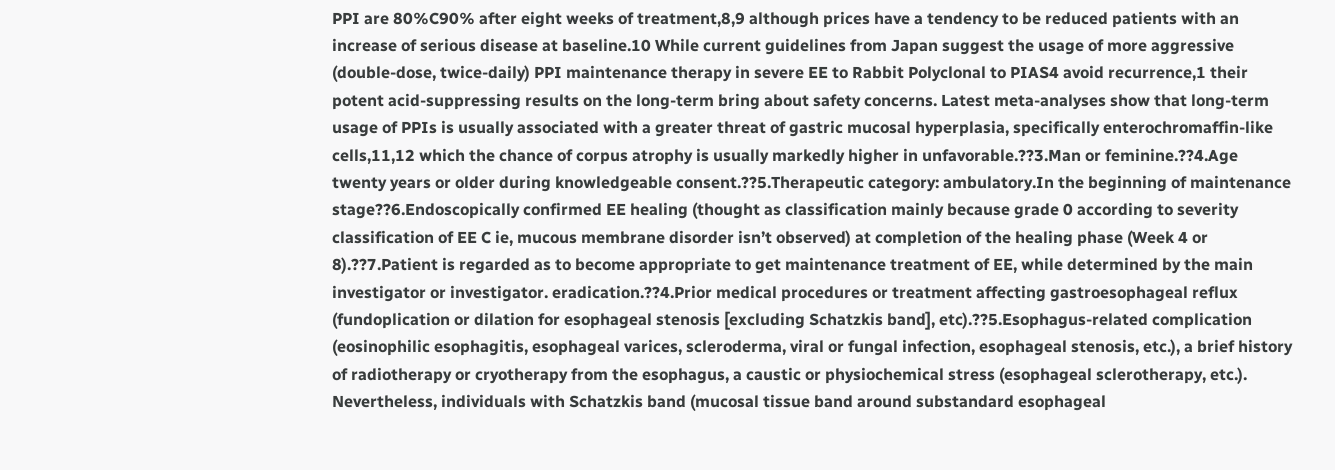PPI are 80%C90% after eight weeks of treatment,8,9 although prices have a tendency to be reduced patients with an increase of serious disease at baseline.10 While current guidelines from Japan suggest the usage of more aggressive (double-dose, twice-daily) PPI maintenance therapy in severe EE to Rabbit Polyclonal to PIAS4 avoid recurrence,1 their potent acid-suppressing results on the long-term bring about safety concerns. Latest meta-analyses show that long-term usage of PPIs is usually associated with a greater threat of gastric mucosal hyperplasia, specifically enterochromaffin-like cells,11,12 which the chance of corpus atrophy is usually markedly higher in unfavorable.??3.Man or feminine.??4.Age twenty years or older during knowledgeable consent.??5.Therapeutic category: ambulatory.In the beginning of maintenance stage??6.Endoscopically confirmed EE healing (thought as classification mainly because grade 0 according to severity classification of EE C ie, mucous membrane disorder isn’t observed) at completion of the healing phase (Week 4 or 8).??7.Patient is regarded as to become appropriate to get maintenance treatment of EE, while determined by the main investigator or investigator. eradication.??4.Prior medical procedures or treatment affecting gastroesophageal reflux (fundoplication or dilation for esophageal stenosis [excluding Schatzkis band], etc).??5.Esophagus-related complication (eosinophilic esophagitis, esophageal varices, scleroderma, viral or fungal infection, esophageal stenosis, etc.), a brief history of radiotherapy or cryotherapy from the esophagus, a caustic or physiochemical stress (esophageal sclerotherapy, etc.). Nevertheless, individuals with Schatzkis band (mucosal tissue band around substandard esophageal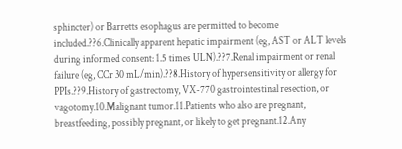sphincter) or Barretts esophagus are permitted to become included.??6.Clinically apparent hepatic impairment (eg, AST or ALT levels during informed consent: 1.5 times ULN).??7.Renal impairment or renal failure (eg, CCr 30 mL/min).??8.History of hypersensitivity or allergy for PPIs.??9.History of gastrectomy, VX-770 gastrointestinal resection, or vagotomy.10.Malignant tumor.11.Patients who also are pregnant, breastfeeding, possibly pregnant, or likely to get pregnant.12.Any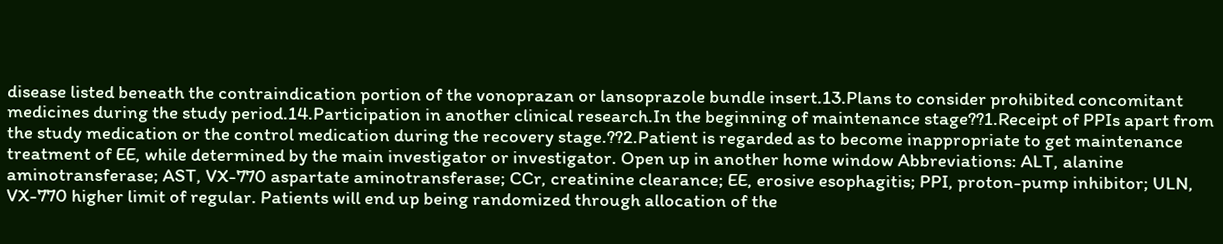disease listed beneath the contraindication portion of the vonoprazan or lansoprazole bundle insert.13.Plans to consider prohibited concomitant medicines during the study period.14.Participation in another clinical research.In the beginning of maintenance stage??1.Receipt of PPIs apart from the study medication or the control medication during the recovery stage.??2.Patient is regarded as to become inappropriate to get maintenance treatment of EE, while determined by the main investigator or investigator. Open up in another home window Abbreviations: ALT, alanine aminotransferase; AST, VX-770 aspartate aminotransferase; CCr, creatinine clearance; EE, erosive esophagitis; PPI, proton-pump inhibitor; ULN, VX-770 higher limit of regular. Patients will end up being randomized through allocation of the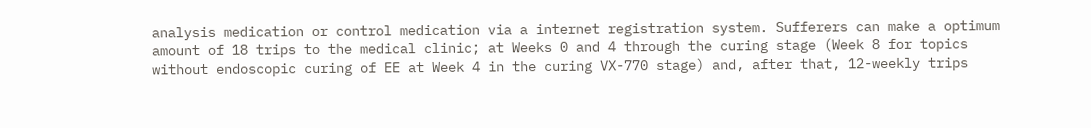analysis medication or control medication via a internet registration system. Sufferers can make a optimum amount of 18 trips to the medical clinic; at Weeks 0 and 4 through the curing stage (Week 8 for topics without endoscopic curing of EE at Week 4 in the curing VX-770 stage) and, after that, 12-weekly trips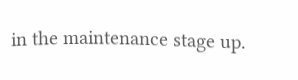in the maintenance stage up.